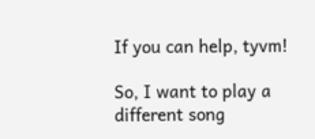If you can help, tyvm!

So, I want to play a different song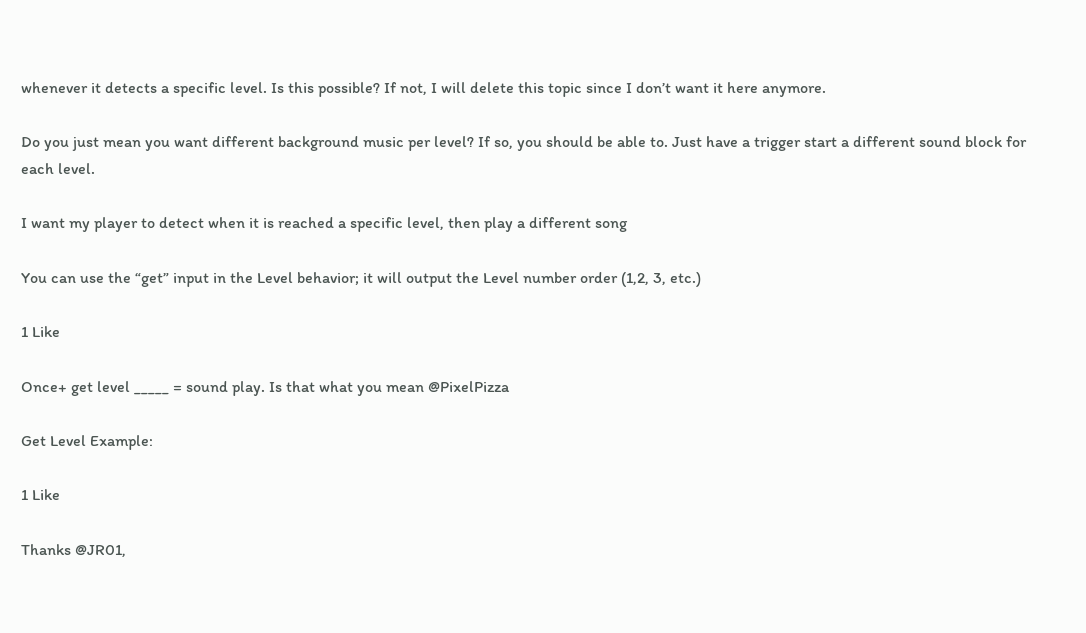whenever it detects a specific level. Is this possible? If not, I will delete this topic since I don’t want it here anymore.

Do you just mean you want different background music per level? If so, you should be able to. Just have a trigger start a different sound block for each level.

I want my player to detect when it is reached a specific level, then play a different song

You can use the “get” input in the Level behavior; it will output the Level number order (1,2, 3, etc.)

1 Like

Once+ get level _____ = sound play. Is that what you mean @PixelPizza

Get Level Example:

1 Like

Thanks @JR01,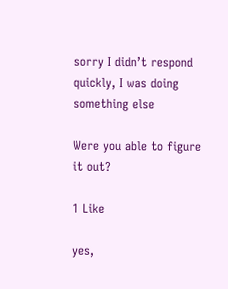sorry I didn’t respond quickly, I was doing something else

Were you able to figure it out?

1 Like

yes,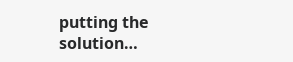putting the solution…